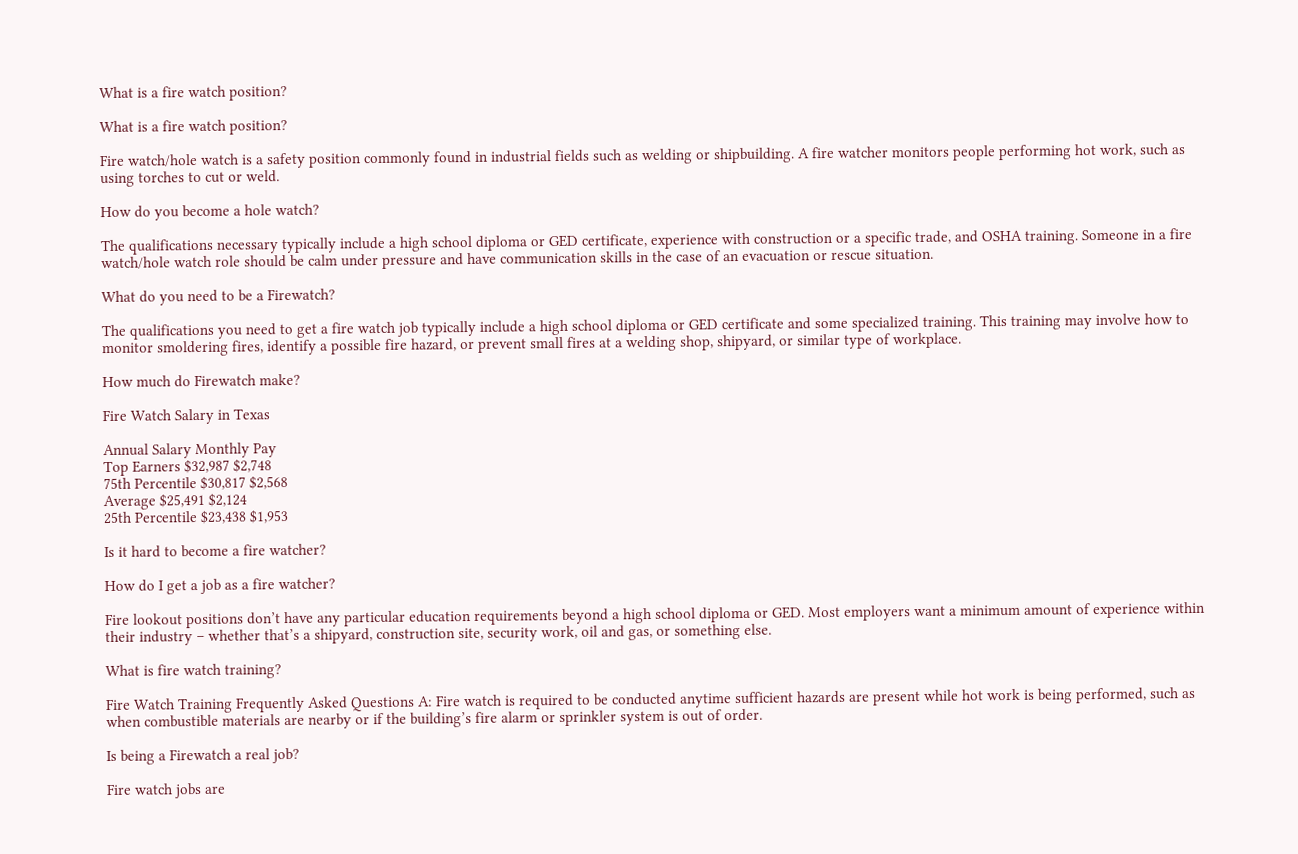What is a fire watch position?

What is a fire watch position?

Fire watch/hole watch is a safety position commonly found in industrial fields such as welding or shipbuilding. A fire watcher monitors people performing hot work, such as using torches to cut or weld.

How do you become a hole watch?

The qualifications necessary typically include a high school diploma or GED certificate, experience with construction or a specific trade, and OSHA training. Someone in a fire watch/hole watch role should be calm under pressure and have communication skills in the case of an evacuation or rescue situation.

What do you need to be a Firewatch?

The qualifications you need to get a fire watch job typically include a high school diploma or GED certificate and some specialized training. This training may involve how to monitor smoldering fires, identify a possible fire hazard, or prevent small fires at a welding shop, shipyard, or similar type of workplace.

How much do Firewatch make?

Fire Watch Salary in Texas

Annual Salary Monthly Pay
Top Earners $32,987 $2,748
75th Percentile $30,817 $2,568
Average $25,491 $2,124
25th Percentile $23,438 $1,953

Is it hard to become a fire watcher?

How do I get a job as a fire watcher?

Fire lookout positions don’t have any particular education requirements beyond a high school diploma or GED. Most employers want a minimum amount of experience within their industry – whether that’s a shipyard, construction site, security work, oil and gas, or something else.

What is fire watch training?

Fire Watch Training Frequently Asked Questions A: Fire watch is required to be conducted anytime sufficient hazards are present while hot work is being performed, such as when combustible materials are nearby or if the building’s fire alarm or sprinkler system is out of order.

Is being a Firewatch a real job?

Fire watch jobs are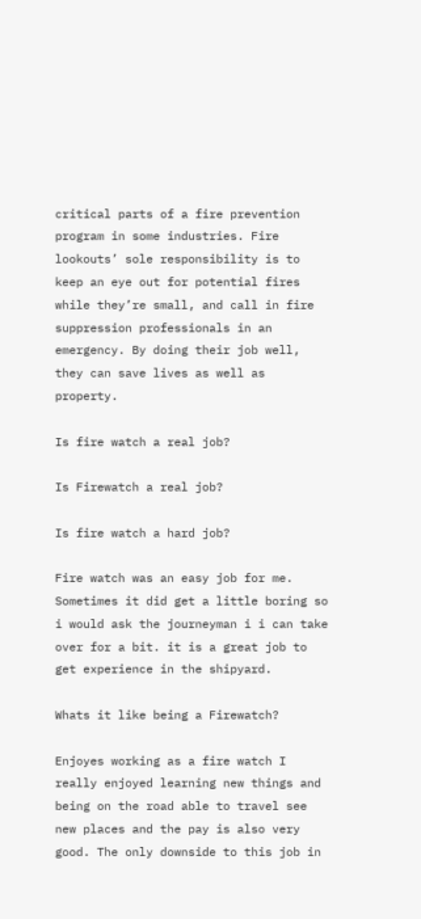critical parts of a fire prevention program in some industries. Fire lookouts’ sole responsibility is to keep an eye out for potential fires while they’re small, and call in fire suppression professionals in an emergency. By doing their job well, they can save lives as well as property.

Is fire watch a real job?

Is Firewatch a real job?

Is fire watch a hard job?

Fire watch was an easy job for me. Sometimes it did get a little boring so i would ask the journeyman i i can take over for a bit. it is a great job to get experience in the shipyard.

Whats it like being a Firewatch?

Enjoyes working as a fire watch I really enjoyed learning new things and being on the road able to travel see new places and the pay is also very good. The only downside to this job in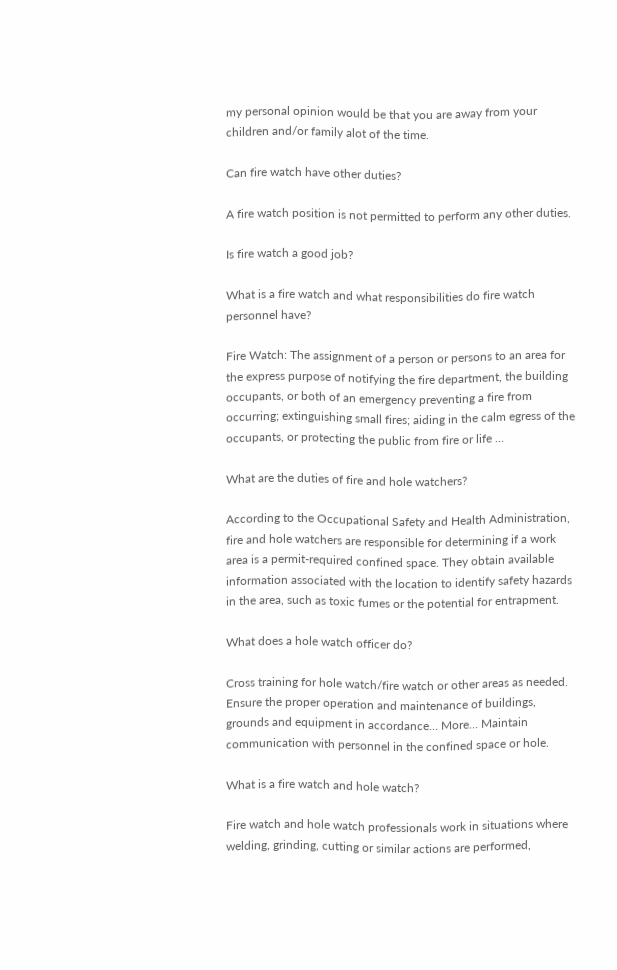my personal opinion would be that you are away from your children and/or family alot of the time.

Can fire watch have other duties?

A fire watch position is not permitted to perform any other duties.

Is fire watch a good job?

What is a fire watch and what responsibilities do fire watch personnel have?

Fire Watch: The assignment of a person or persons to an area for the express purpose of notifying the fire department, the building occupants, or both of an emergency preventing a fire from occurring; extinguishing small fires; aiding in the calm egress of the occupants, or protecting the public from fire or life …

What are the duties of fire and hole watchers?

According to the Occupational Safety and Health Administration, fire and hole watchers are responsible for determining if a work area is a permit-required confined space. They obtain available information associated with the location to identify safety hazards in the area, such as toxic fumes or the potential for entrapment.

What does a hole watch officer do?

Cross training for hole watch/fire watch or other areas as needed. Ensure the proper operation and maintenance of buildings, grounds and equipment in accordance… More… Maintain communication with personnel in the confined space or hole.

What is a fire watch and hole watch?

Fire watch and hole watch professionals work in situations where welding, grinding, cutting or similar actions are performed,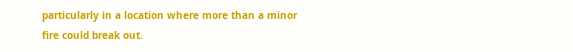particularly in a location where more than a minor fire could break out.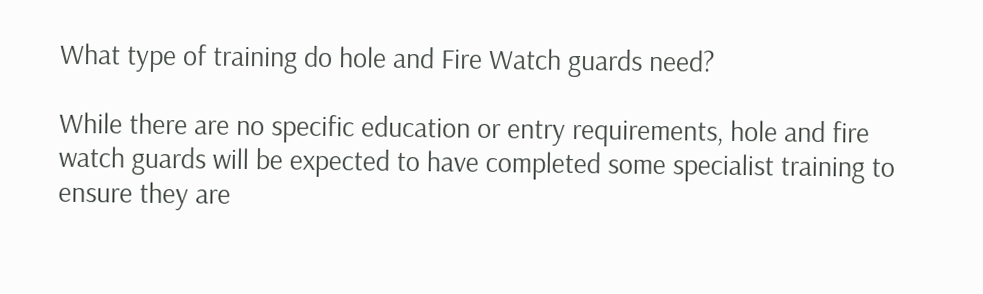What type of training do hole and Fire Watch guards need?

While there are no specific education or entry requirements, hole and fire watch guards will be expected to have completed some specialist training to ensure they are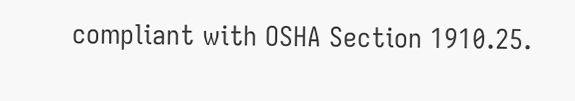compliant with OSHA Section 1910.25.